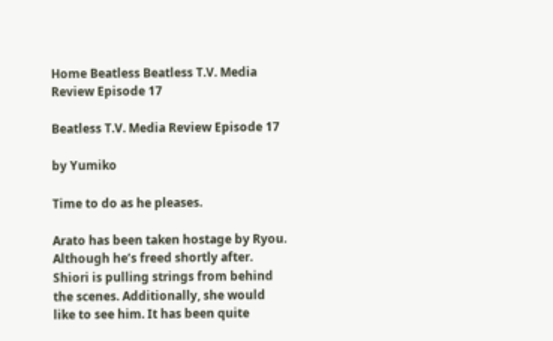Home Beatless Beatless T.V. Media Review Episode 17

Beatless T.V. Media Review Episode 17

by Yumiko

Time to do as he pleases.

Arato has been taken hostage by Ryou. Although he’s freed shortly after. Shiori is pulling strings from behind the scenes. Additionally, she would like to see him. It has been quite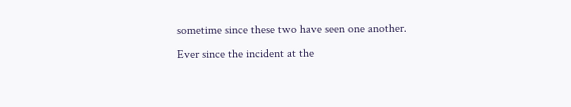sometime since these two have seen one another. Ever since the incident at the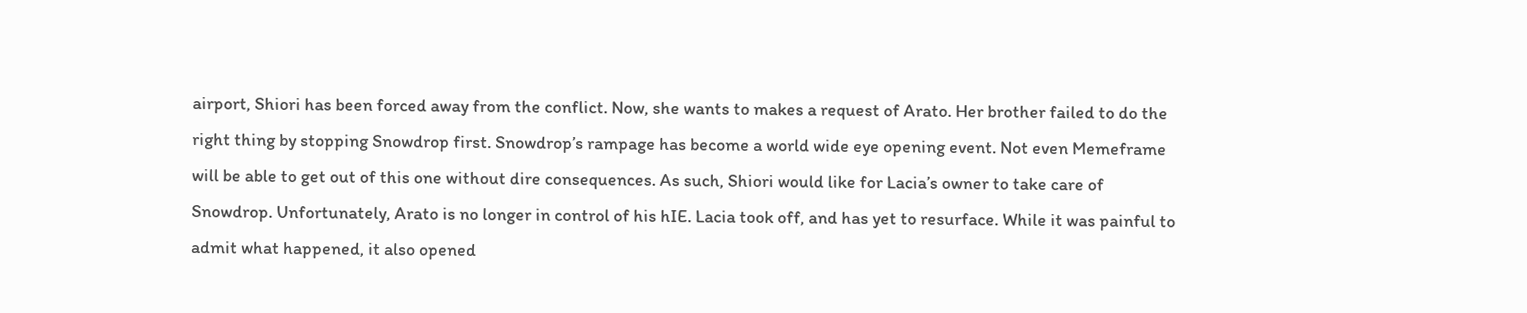airport, Shiori has been forced away from the conflict. Now, she wants to makes a request of Arato. Her brother failed to do the right thing by stopping Snowdrop first. Snowdrop’s rampage has become a world wide eye opening event. Not even Memeframe will be able to get out of this one without dire consequences. As such, Shiori would like for Lacia’s owner to take care of Snowdrop. Unfortunately, Arato is no longer in control of his hIE. Lacia took off, and has yet to resurface. While it was painful to admit what happened, it also opened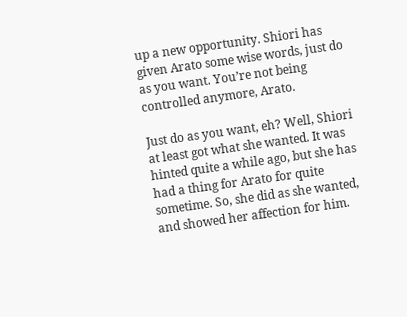up a new opportunity. Shiori has given Arato some wise words, just do as you want. You’re not being controlled anymore, Arato.

Just do as you want, eh? Well, Shiori at least got what she wanted. It was hinted quite a while ago, but she has had a thing for Arato for quite sometime. So, she did as she wanted, and showed her affection for him.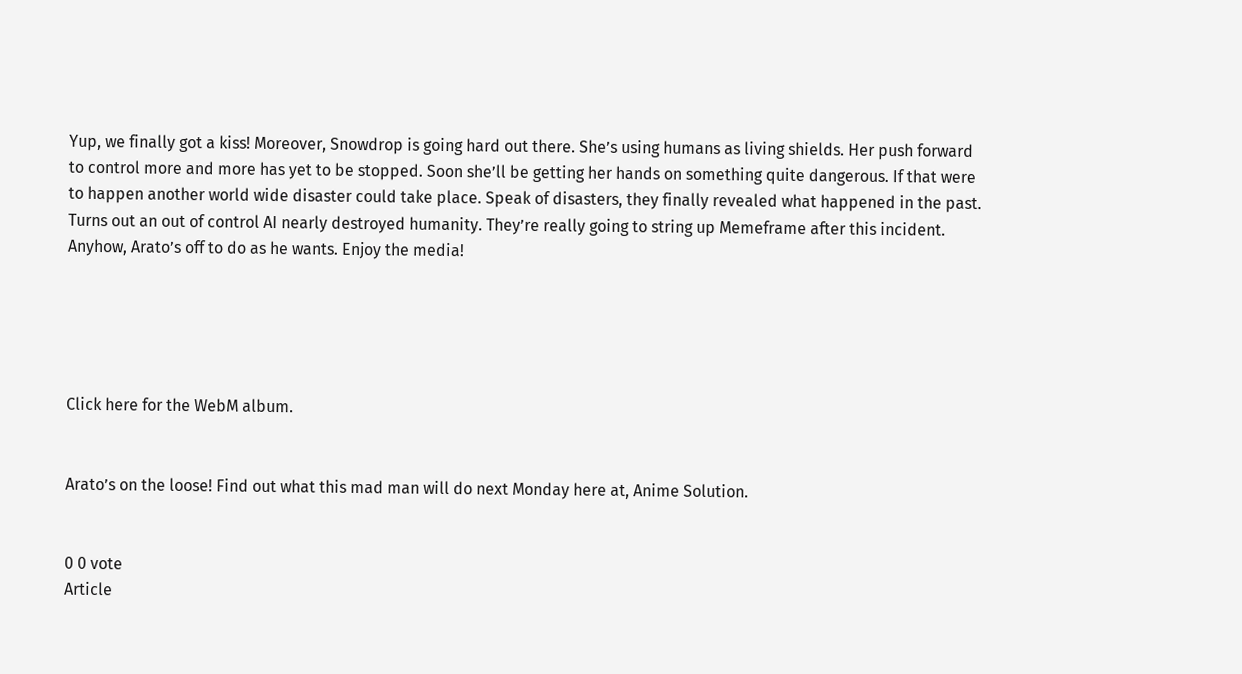Yup, we finally got a kiss! Moreover, Snowdrop is going hard out there. She’s using humans as living shields. Her push forward to control more and more has yet to be stopped. Soon she’ll be getting her hands on something quite dangerous. If that were to happen another world wide disaster could take place. Speak of disasters, they finally revealed what happened in the past. Turns out an out of control AI nearly destroyed humanity. They’re really going to string up Memeframe after this incident. Anyhow, Arato’s off to do as he wants. Enjoy the media!





Click here for the WebM album.


Arato’s on the loose! Find out what this mad man will do next Monday here at, Anime Solution.


0 0 vote
Article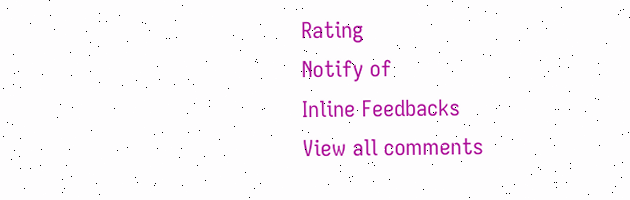Rating
Notify of
Inline Feedbacks
View all comments